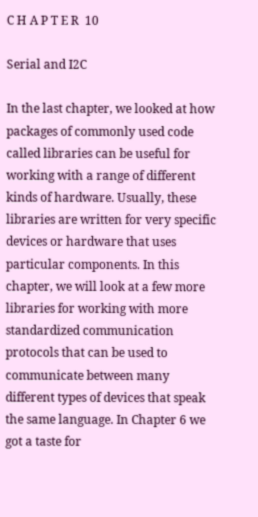C H A P T E R  10

Serial and I2C

In the last chapter, we looked at how packages of commonly used code called libraries can be useful for working with a range of different kinds of hardware. Usually, these libraries are written for very specific devices or hardware that uses particular components. In this chapter, we will look at a few more libraries for working with more standardized communication protocols that can be used to communicate between many different types of devices that speak the same language. In Chapter 6 we got a taste for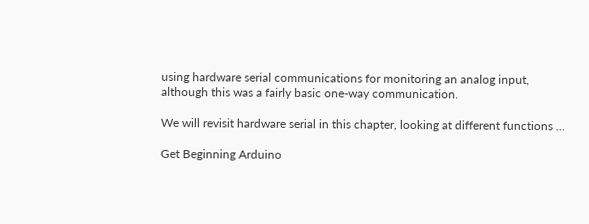using hardware serial communications for monitoring an analog input, although this was a fairly basic one-way communication.

We will revisit hardware serial in this chapter, looking at different functions ...

Get Beginning Arduino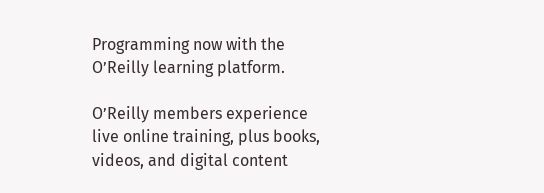Programming now with the O’Reilly learning platform.

O’Reilly members experience live online training, plus books, videos, and digital content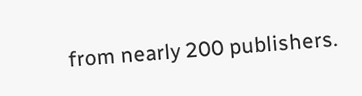from nearly 200 publishers.